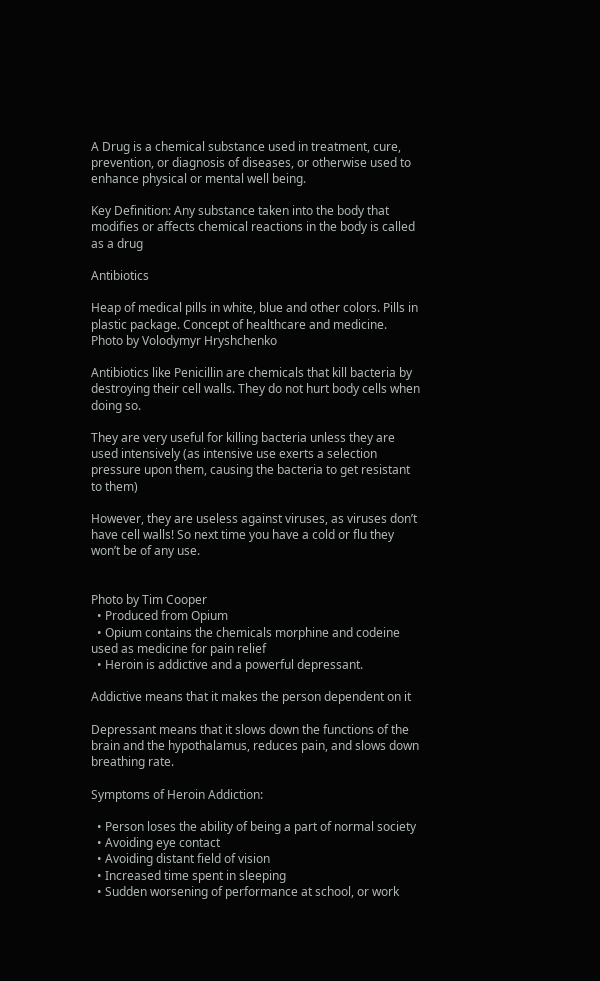A Drug is a chemical substance used in treatment, cure, prevention, or diagnosis of diseases, or otherwise used to enhance physical or mental well being.

Key Definition: Any substance taken into the body that modifies or affects chemical reactions in the body is called as a drug

Antibiotics

Heap of medical pills in white, blue and other colors. Pills in plastic package. Concept of healthcare and medicine.
Photo by Volodymyr Hryshchenko

Antibiotics like Penicillin are chemicals that kill bacteria by destroying their cell walls. They do not hurt body cells when doing so.

They are very useful for killing bacteria unless they are used intensively (as intensive use exerts a selection pressure upon them, causing the bacteria to get resistant to them)

However, they are useless against viruses, as viruses don’t have cell walls! So next time you have a cold or flu they won’t be of any use.


Photo by Tim Cooper
  • Produced from Opium
  • Opium contains the chemicals morphine and codeine used as medicine for pain relief
  • Heroin is addictive and a powerful depressant.

Addictive means that it makes the person dependent on it

Depressant means that it slows down the functions of the brain and the hypothalamus, reduces pain, and slows down breathing rate.

Symptoms of Heroin Addiction:

  • Person loses the ability of being a part of normal society
  • Avoiding eye contact
  • Avoiding distant field of vision
  • Increased time spent in sleeping
  • Sudden worsening of performance at school, or work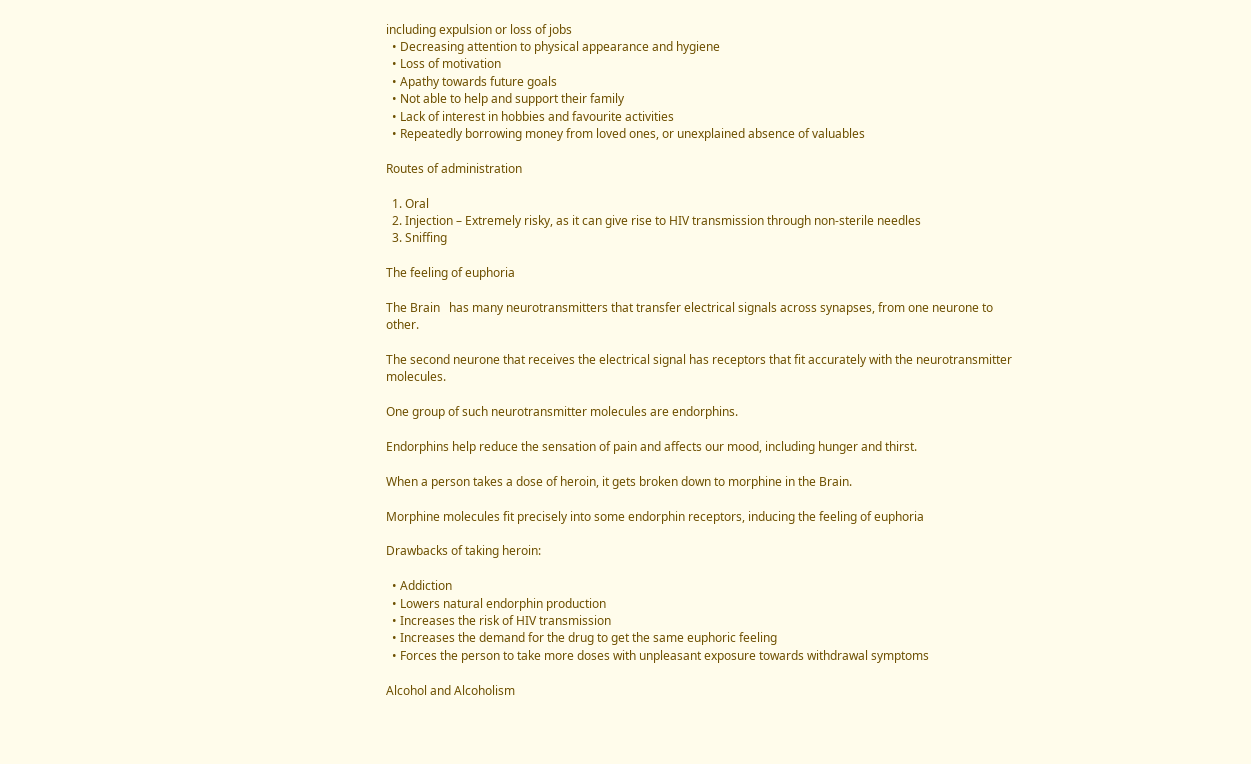including expulsion or loss of jobs
  • Decreasing attention to physical appearance and hygiene
  • Loss of motivation
  • Apathy towards future goals
  • Not able to help and support their family
  • Lack of interest in hobbies and favourite activities
  • Repeatedly borrowing money from loved ones, or unexplained absence of valuables

Routes of administration

  1. Oral
  2. Injection – Extremely risky, as it can give rise to HIV transmission through non-sterile needles
  3. Sniffing

The feeling of euphoria

The Brain   has many neurotransmitters that transfer electrical signals across synapses, from one neurone to other.

The second neurone that receives the electrical signal has receptors that fit accurately with the neurotransmitter molecules.

One group of such neurotransmitter molecules are endorphins.

Endorphins help reduce the sensation of pain and affects our mood, including hunger and thirst.

When a person takes a dose of heroin, it gets broken down to morphine in the Brain.

Morphine molecules fit precisely into some endorphin receptors, inducing the feeling of euphoria

Drawbacks of taking heroin:

  • Addiction
  • Lowers natural endorphin production
  • Increases the risk of HIV transmission
  • Increases the demand for the drug to get the same euphoric feeling
  • Forces the person to take more doses with unpleasant exposure towards withdrawal symptoms

Alcohol and Alcoholism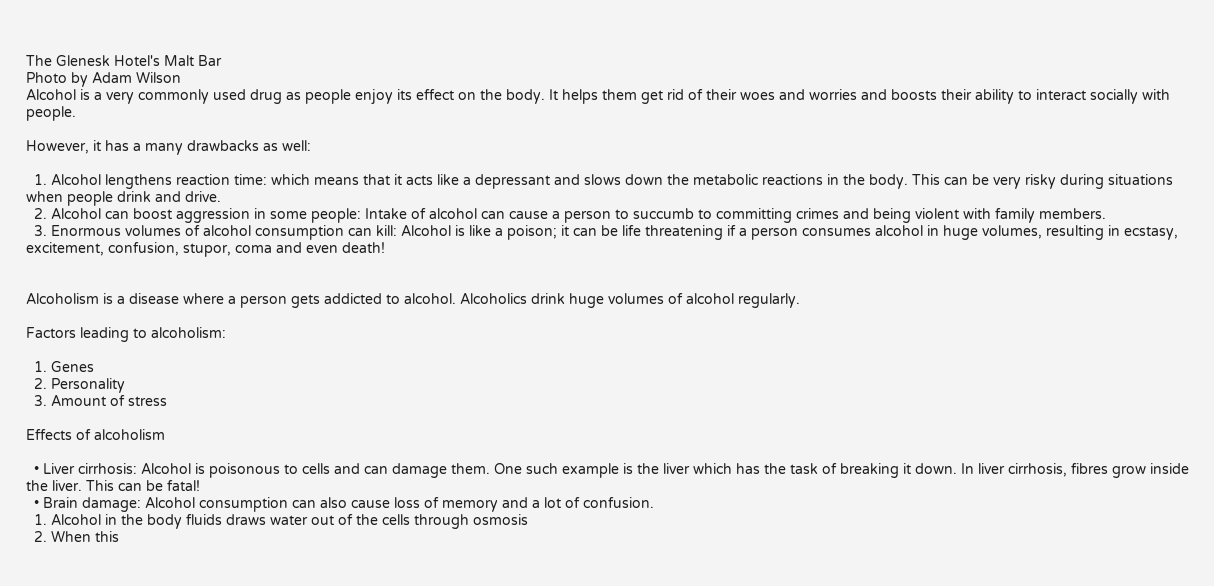The Glenesk Hotel's Malt Bar
Photo by Adam Wilson
Alcohol is a very commonly used drug as people enjoy its effect on the body. It helps them get rid of their woes and worries and boosts their ability to interact socially with people.

However, it has a many drawbacks as well:

  1. Alcohol lengthens reaction time: which means that it acts like a depressant and slows down the metabolic reactions in the body. This can be very risky during situations when people drink and drive.
  2. Alcohol can boost aggression in some people: Intake of alcohol can cause a person to succumb to committing crimes and being violent with family members.
  3. Enormous volumes of alcohol consumption can kill: Alcohol is like a poison; it can be life threatening if a person consumes alcohol in huge volumes, resulting in ecstasy, excitement, confusion, stupor, coma and even death!


Alcoholism is a disease where a person gets addicted to alcohol. Alcoholics drink huge volumes of alcohol regularly.

Factors leading to alcoholism:

  1. Genes
  2. Personality
  3. Amount of stress

Effects of alcoholism

  • Liver cirrhosis: Alcohol is poisonous to cells and can damage them. One such example is the liver which has the task of breaking it down. In liver cirrhosis, fibres grow inside the liver. This can be fatal!
  • Brain damage: Alcohol consumption can also cause loss of memory and a lot of confusion.
  1. Alcohol in the body fluids draws water out of the cells through osmosis
  2. When this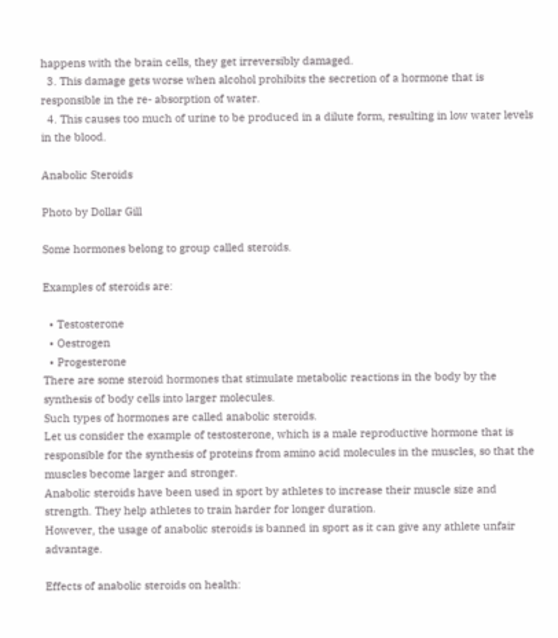happens with the brain cells, they get irreversibly damaged.
  3. This damage gets worse when alcohol prohibits the secretion of a hormone that is responsible in the re- absorption of water.
  4. This causes too much of urine to be produced in a dilute form, resulting in low water levels in the blood.

Anabolic Steroids

Photo by Dollar Gill

Some hormones belong to group called steroids.

Examples of steroids are:

  • Testosterone
  • Oestrogen
  • Progesterone
There are some steroid hormones that stimulate metabolic reactions in the body by the synthesis of body cells into larger molecules.
Such types of hormones are called anabolic steroids.
Let us consider the example of testosterone, which is a male reproductive hormone that is responsible for the synthesis of proteins from amino acid molecules in the muscles, so that the muscles become larger and stronger.
Anabolic steroids have been used in sport by athletes to increase their muscle size and strength. They help athletes to train harder for longer duration.
However, the usage of anabolic steroids is banned in sport as it can give any athlete unfair advantage.

Effects of anabolic steroids on health: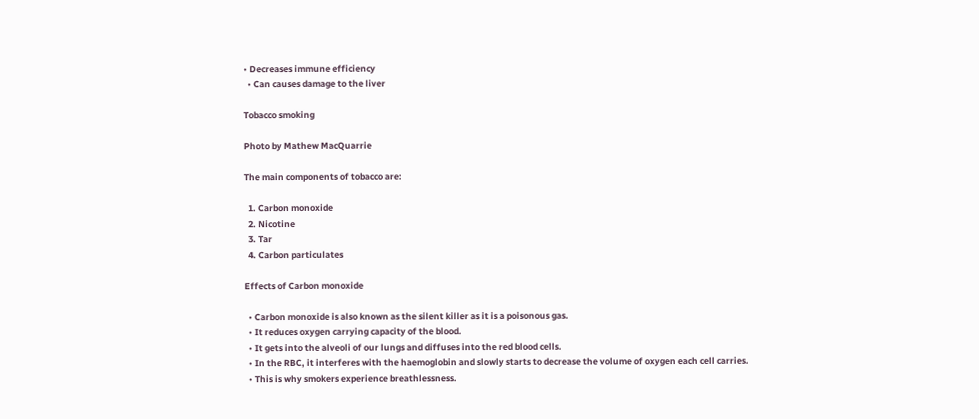• Decreases immune efficiency
  • Can causes damage to the liver

Tobacco smoking

Photo by Mathew MacQuarrie

The main components of tobacco are:

  1. Carbon monoxide
  2. Nicotine
  3. Tar
  4. Carbon particulates

Effects of Carbon monoxide

  • Carbon monoxide is also known as the silent killer as it is a poisonous gas.
  • It reduces oxygen carrying capacity of the blood.
  • It gets into the alveoli of our lungs and diffuses into the red blood cells.
  • In the RBC, it interferes with the haemoglobin and slowly starts to decrease the volume of oxygen each cell carries.
  • This is why smokers experience breathlessness.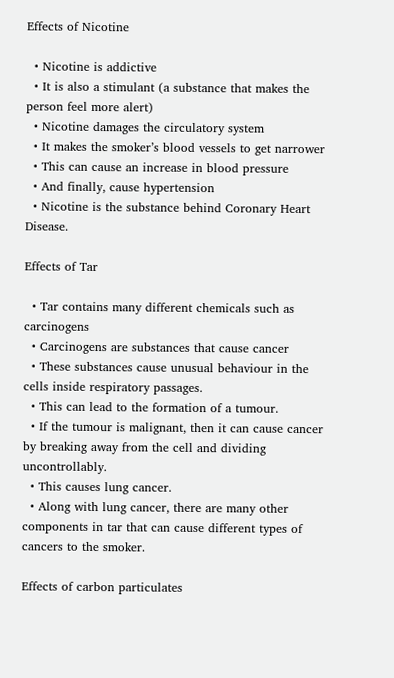Effects of Nicotine

  • Nicotine is addictive
  • It is also a stimulant (a substance that makes the person feel more alert)
  • Nicotine damages the circulatory system
  • It makes the smoker’s blood vessels to get narrower
  • This can cause an increase in blood pressure
  • And finally, cause hypertension
  • Nicotine is the substance behind Coronary Heart Disease.

Effects of Tar

  • Tar contains many different chemicals such as carcinogens
  • Carcinogens are substances that cause cancer
  • These substances cause unusual behaviour in the cells inside respiratory passages.
  • This can lead to the formation of a tumour.
  • If the tumour is malignant, then it can cause cancer by breaking away from the cell and dividing uncontrollably.
  • This causes lung cancer.
  • Along with lung cancer, there are many other components in tar that can cause different types of cancers to the smoker.

Effects of carbon particulates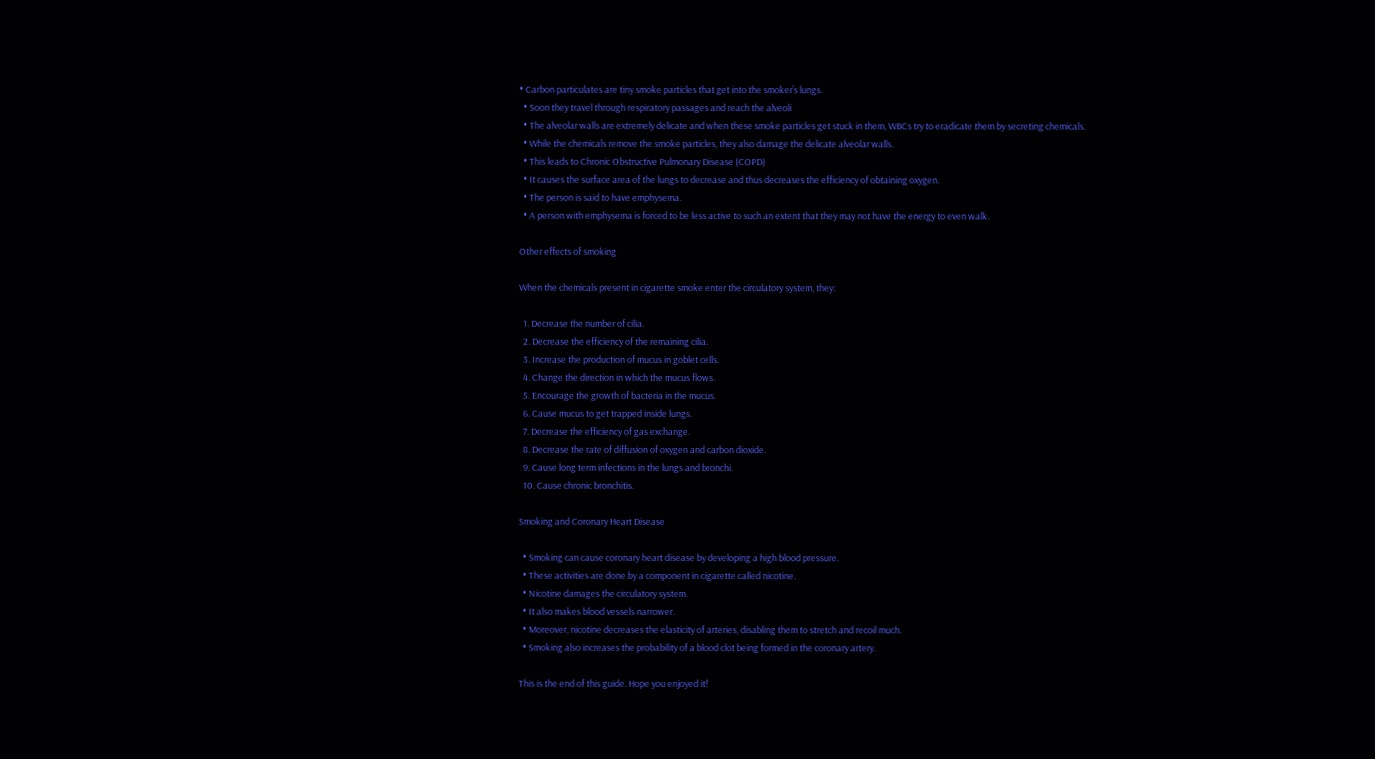• Carbon particulates are tiny smoke particles that get into the smoker’s lungs.
  • Soon they travel through respiratory passages and reach the alveoli
  • The alveolar walls are extremely delicate and when these smoke particles get stuck in them, WBCs try to eradicate them by secreting chemicals.
  • While the chemicals remove the smoke particles, they also damage the delicate alveolar walls.
  • This leads to Chronic Obstructive Pulmonary Disease (COPD)
  • It causes the surface area of the lungs to decrease and thus decreases the efficiency of obtaining oxygen.
  • The person is said to have emphysema.
  • A person with emphysema is forced to be less active to such an extent that they may not have the energy to even walk.

Other effects of smoking

When the chemicals present in cigarette smoke enter the circulatory system, they:

  1. Decrease the number of cilia.
  2. Decrease the efficiency of the remaining cilia.
  3. Increase the production of mucus in goblet cells.
  4. Change the direction in which the mucus flows.
  5. Encourage the growth of bacteria in the mucus.
  6. Cause mucus to get trapped inside lungs.
  7. Decrease the efficiency of gas exchange.
  8. Decrease the rate of diffusion of oxygen and carbon dioxide.
  9. Cause long term infections in the lungs and bronchi.
  10. Cause chronic bronchitis.

Smoking and Coronary Heart Disease

  • Smoking can cause coronary heart disease by developing a high blood pressure.
  • These activities are done by a component in cigarette called nicotine.
  • Nicotine damages the circulatory system.
  • It also makes blood vessels narrower.
  • Moreover, nicotine decreases the elasticity of arteries, disabling them to stretch and recoil much.
  • Smoking also increases the probability of a blood clot being formed in the coronary artery.

This is the end of this guide. Hope you enjoyed it!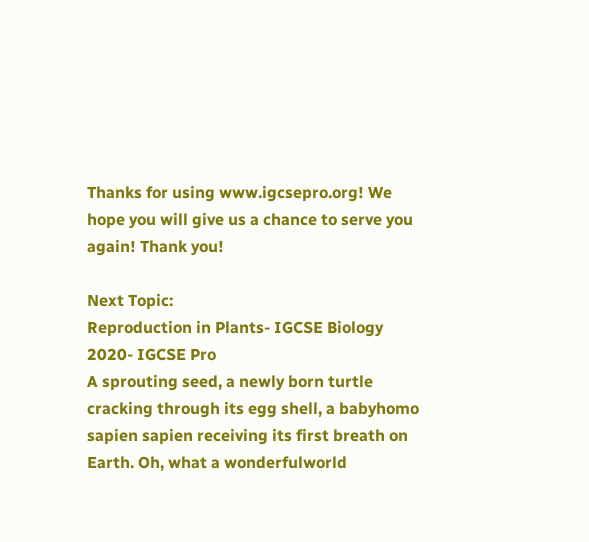Thanks for using www.igcsepro.org! We hope you will give us a chance to serve you again! Thank you!

Next Topic:
Reproduction in Plants- IGCSE Biology 2020- IGCSE Pro
A sprouting seed, a newly born turtle cracking through its egg shell, a babyhomo sapien sapien receiving its first breath on Earth. Oh, what a wonderfulworld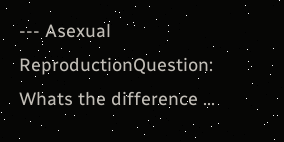--- Asexual ReproductionQuestion: Whats the difference …